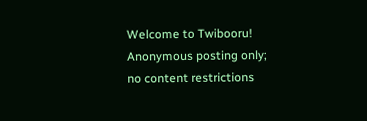Welcome to Twibooru! Anonymous posting only; no content restrictions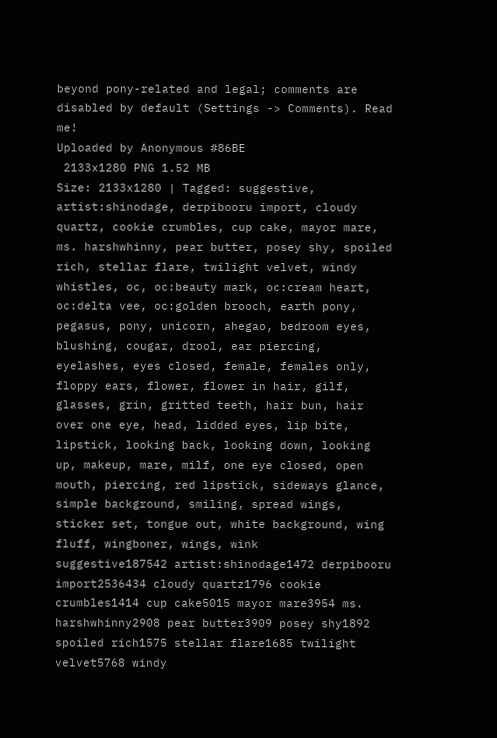beyond pony-related and legal; comments are disabled by default (Settings -> Comments). Read me!
Uploaded by Anonymous #86BE
 2133x1280 PNG 1.52 MB
Size: 2133x1280 | Tagged: suggestive, artist:shinodage, derpibooru import, cloudy quartz, cookie crumbles, cup cake, mayor mare, ms. harshwhinny, pear butter, posey shy, spoiled rich, stellar flare, twilight velvet, windy whistles, oc, oc:beauty mark, oc:cream heart, oc:delta vee, oc:golden brooch, earth pony, pegasus, pony, unicorn, ahegao, bedroom eyes, blushing, cougar, drool, ear piercing, eyelashes, eyes closed, female, females only, floppy ears, flower, flower in hair, gilf, glasses, grin, gritted teeth, hair bun, hair over one eye, head, lidded eyes, lip bite, lipstick, looking back, looking down, looking up, makeup, mare, milf, one eye closed, open mouth, piercing, red lipstick, sideways glance, simple background, smiling, spread wings, sticker set, tongue out, white background, wing fluff, wingboner, wings, wink
suggestive187542 artist:shinodage1472 derpibooru import2536434 cloudy quartz1796 cookie crumbles1414 cup cake5015 mayor mare3954 ms. harshwhinny2908 pear butter3909 posey shy1892 spoiled rich1575 stellar flare1685 twilight velvet5768 windy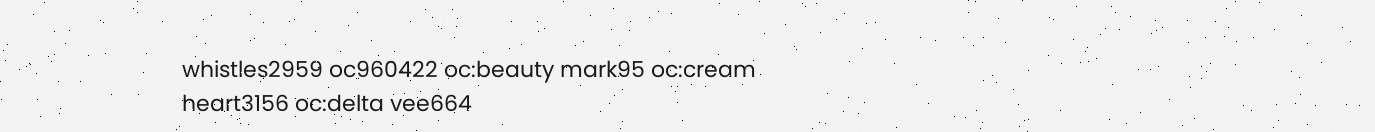whistles2959 oc960422 oc:beauty mark95 oc:cream heart3156 oc:delta vee664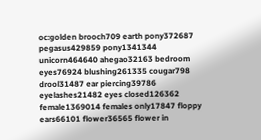oc:golden brooch709 earth pony372687 pegasus429859 pony1341344 unicorn464640 ahegao32163 bedroom eyes76924 blushing261335 cougar798 drool31487 ear piercing39786 eyelashes21482 eyes closed126362 female1369014 females only17847 floppy ears66101 flower36565 flower in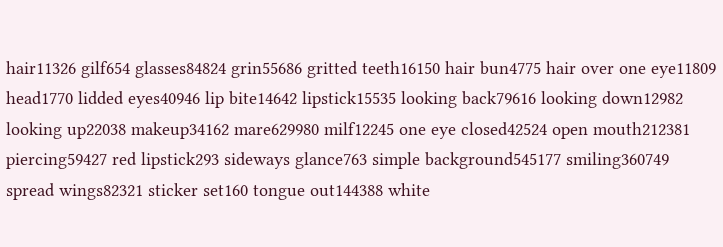hair11326 gilf654 glasses84824 grin55686 gritted teeth16150 hair bun4775 hair over one eye11809 head1770 lidded eyes40946 lip bite14642 lipstick15535 looking back79616 looking down12982 looking up22038 makeup34162 mare629980 milf12245 one eye closed42524 open mouth212381 piercing59427 red lipstick293 sideways glance763 simple background545177 smiling360749 spread wings82321 sticker set160 tongue out144388 white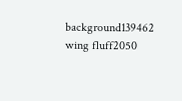background139462 wing fluff2050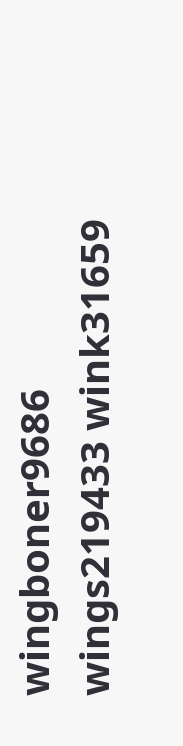wingboner9686 wings219433 wink31659